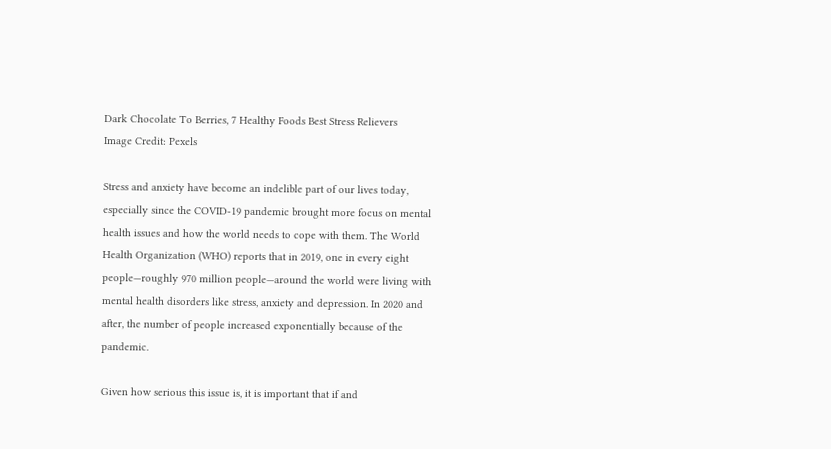Dark Chocolate To Berries, 7 Healthy Foods Best Stress Relievers
Image Credit: Pexels

Stress and anxiety have become an indelible part of our lives today, especially since the COVID-19 pandemic brought more focus on mental health issues and how the world needs to cope with them. The World Health Organization (WHO) reports that in 2019, one in every eight people—roughly 970 million people—around the world were living with mental health disorders like stress, anxiety and depression. In 2020 and after, the number of people increased exponentially because of the pandemic.

Given how serious this issue is, it is important that if and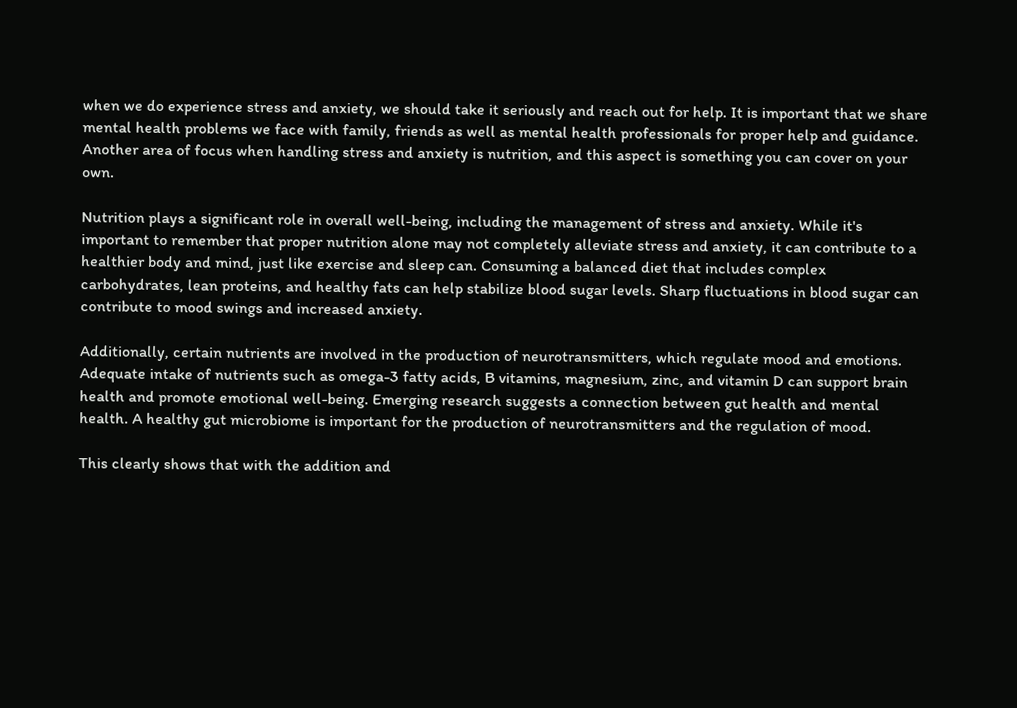when we do experience stress and anxiety, we should take it seriously and reach out for help. It is important that we share mental health problems we face with family, friends as well as mental health professionals for proper help and guidance. Another area of focus when handling stress and anxiety is nutrition, and this aspect is something you can cover on your own.

Nutrition plays a significant role in overall well-being, including the management of stress and anxiety. While it's important to remember that proper nutrition alone may not completely alleviate stress and anxiety, it can contribute to a healthier body and mind, just like exercise and sleep can. Consuming a balanced diet that includes complex carbohydrates, lean proteins, and healthy fats can help stabilize blood sugar levels. Sharp fluctuations in blood sugar can contribute to mood swings and increased anxiety.

Additionally, certain nutrients are involved in the production of neurotransmitters, which regulate mood and emotions. Adequate intake of nutrients such as omega-3 fatty acids, B vitamins, magnesium, zinc, and vitamin D can support brain health and promote emotional well-being. Emerging research suggests a connection between gut health and mental health. A healthy gut microbiome is important for the production of neurotransmitters and the regulation of mood.

This clearly shows that with the addition and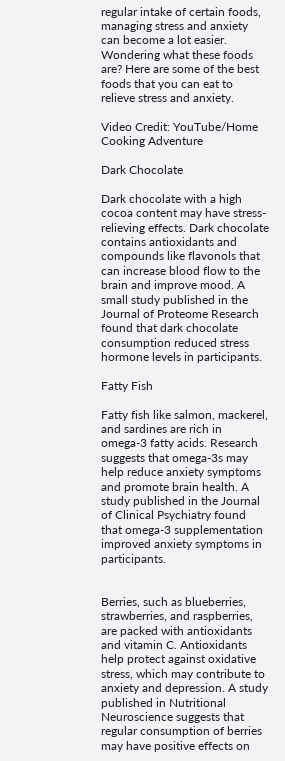regular intake of certain foods, managing stress and anxiety can become a lot easier. Wondering what these foods are? Here are some of the best foods that you can eat to relieve stress and anxiety.

Video Credit: YouTube/Home Cooking Adventure

Dark Chocolate

Dark chocolate with a high cocoa content may have stress-relieving effects. Dark chocolate contains antioxidants and compounds like flavonols that can increase blood flow to the brain and improve mood. A small study published in the Journal of Proteome Research found that dark chocolate consumption reduced stress hormone levels in participants.

Fatty Fish

Fatty fish like salmon, mackerel, and sardines are rich in omega-3 fatty acids. Research suggests that omega-3s may help reduce anxiety symptoms and promote brain health. A study published in the Journal of Clinical Psychiatry found that omega-3 supplementation improved anxiety symptoms in participants.


Berries, such as blueberries, strawberries, and raspberries, are packed with antioxidants and vitamin C. Antioxidants help protect against oxidative stress, which may contribute to anxiety and depression. A study published in Nutritional Neuroscience suggests that regular consumption of berries may have positive effects on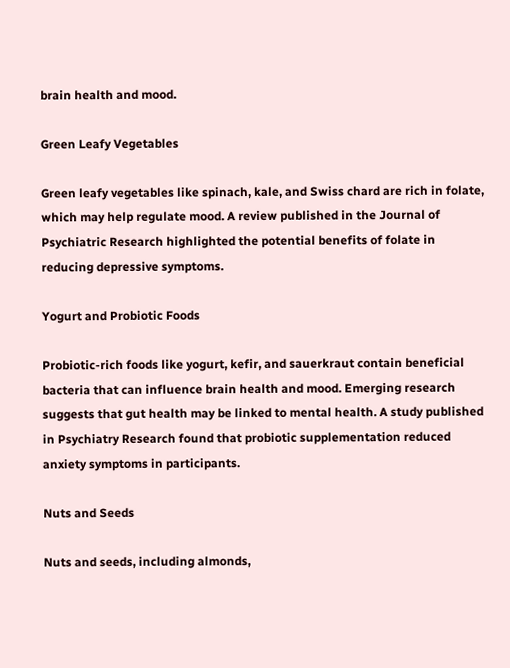brain health and mood.

Green Leafy Vegetables

Green leafy vegetables like spinach, kale, and Swiss chard are rich in folate, which may help regulate mood. A review published in the Journal of Psychiatric Research highlighted the potential benefits of folate in reducing depressive symptoms.

Yogurt and Probiotic Foods

Probiotic-rich foods like yogurt, kefir, and sauerkraut contain beneficial bacteria that can influence brain health and mood. Emerging research suggests that gut health may be linked to mental health. A study published in Psychiatry Research found that probiotic supplementation reduced anxiety symptoms in participants.

Nuts and Seeds

Nuts and seeds, including almonds,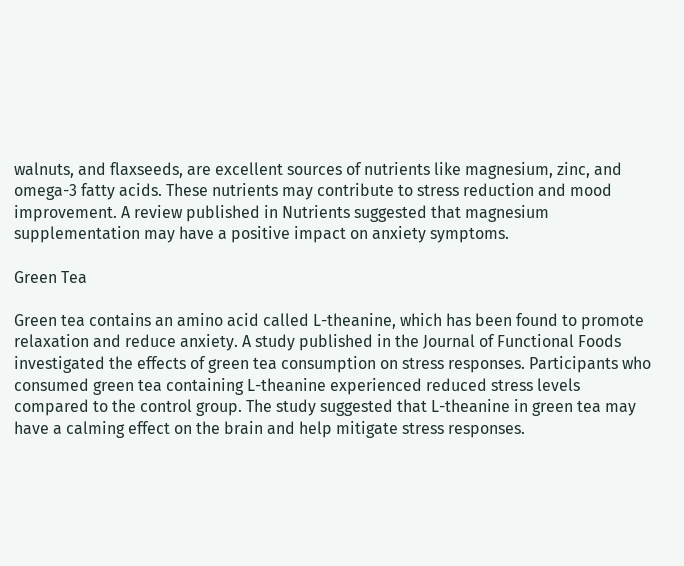walnuts, and flaxseeds, are excellent sources of nutrients like magnesium, zinc, and omega-3 fatty acids. These nutrients may contribute to stress reduction and mood improvement. A review published in Nutrients suggested that magnesium supplementation may have a positive impact on anxiety symptoms.

Green Tea

Green tea contains an amino acid called L-theanine, which has been found to promote relaxation and reduce anxiety. A study published in the Journal of Functional Foods investigated the effects of green tea consumption on stress responses. Participants who consumed green tea containing L-theanine experienced reduced stress levels compared to the control group. The study suggested that L-theanine in green tea may have a calming effect on the brain and help mitigate stress responses.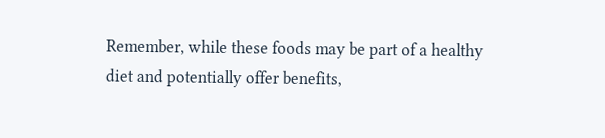Remember, while these foods may be part of a healthy diet and potentially offer benefits,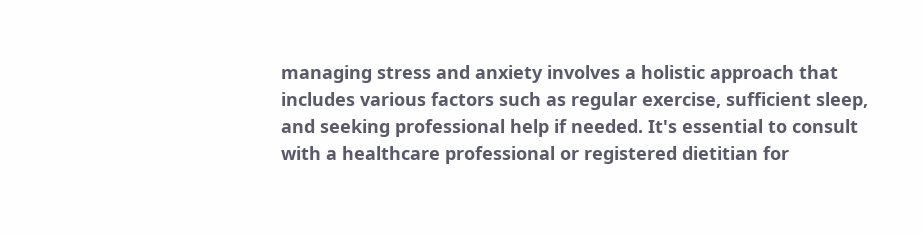managing stress and anxiety involves a holistic approach that includes various factors such as regular exercise, sufficient sleep, and seeking professional help if needed. It's essential to consult with a healthcare professional or registered dietitian for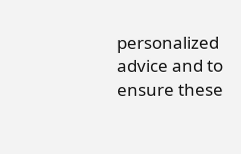personalized advice and to ensure these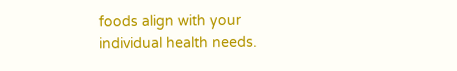foods align with your individual health needs.